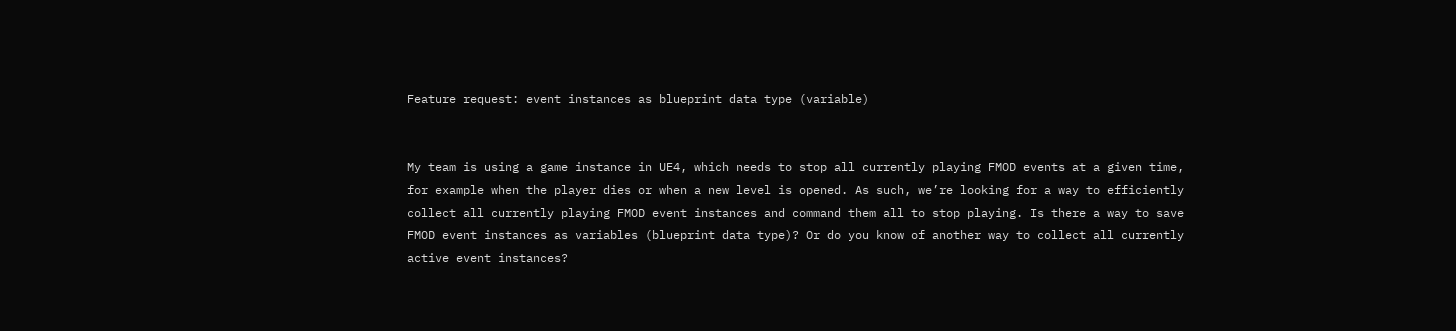Feature request: event instances as blueprint data type (variable)


My team is using a game instance in UE4, which needs to stop all currently playing FMOD events at a given time, for example when the player dies or when a new level is opened. As such, we’re looking for a way to efficiently collect all currently playing FMOD event instances and command them all to stop playing. Is there a way to save FMOD event instances as variables (blueprint data type)? Or do you know of another way to collect all currently active event instances?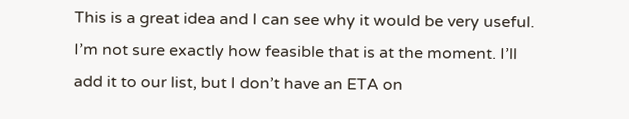This is a great idea and I can see why it would be very useful. I’m not sure exactly how feasible that is at the moment. I’ll add it to our list, but I don’t have an ETA on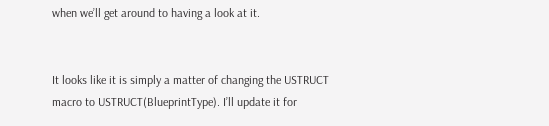when we’ll get around to having a look at it.


It looks like it is simply a matter of changing the USTRUCT macro to USTRUCT(BlueprintType). I’ll update it for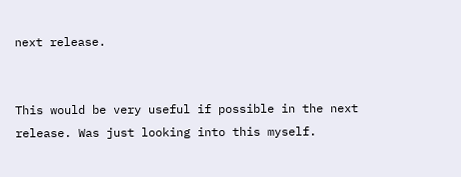next release.


This would be very useful if possible in the next release. Was just looking into this myself.